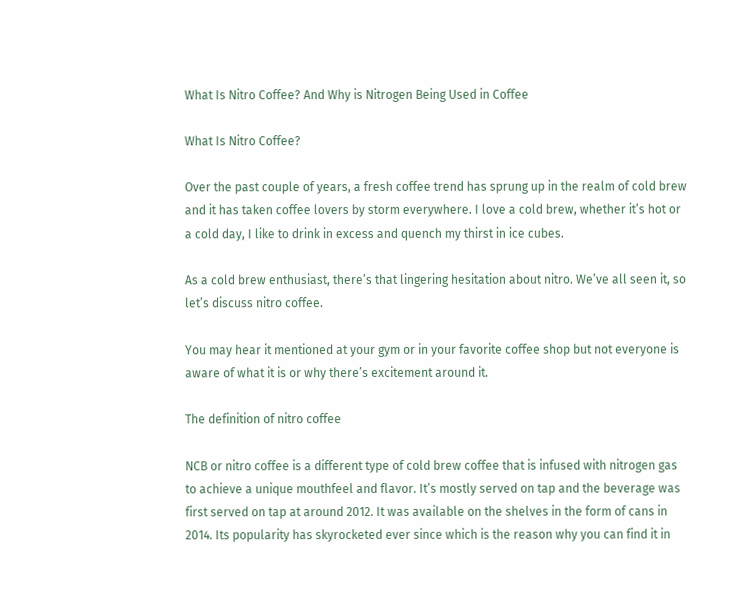What Is Nitro Coffee? And Why is Nitrogen Being Used in Coffee

What Is Nitro Coffee?

Over the past couple of years, a fresh coffee trend has sprung up in the realm of cold brew and it has taken coffee lovers by storm everywhere. I love a cold brew, whether it’s hot or a cold day, I like to drink in excess and quench my thirst in ice cubes.

As a cold brew enthusiast, there’s that lingering hesitation about nitro. We’ve all seen it, so let’s discuss nitro coffee.

You may hear it mentioned at your gym or in your favorite coffee shop but not everyone is aware of what it is or why there’s excitement around it.

The definition of nitro coffee

NCB or nitro coffee is a different type of cold brew coffee that is infused with nitrogen gas to achieve a unique mouthfeel and flavor. It’s mostly served on tap and the beverage was first served on tap at around 2012. It was available on the shelves in the form of cans in 2014. Its popularity has skyrocketed ever since which is the reason why you can find it in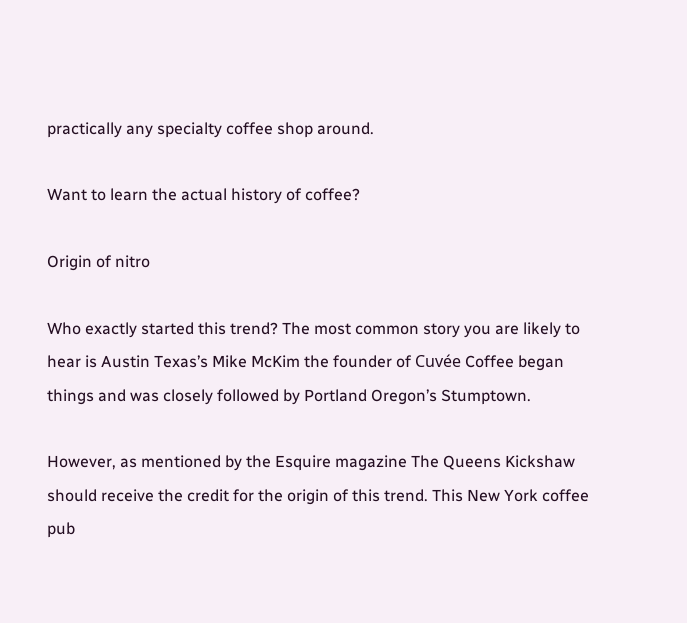practically any specialty coffee shop around.

Want to learn the actual history of coffee?

Origin of nitro

Who exactly started this trend? The most common story you are likely to hear is Austin Texas’s Mike McKim the founder of Cuvée Coffee began things and was closely followed by Portland Oregon’s Stumptown.

However, as mentioned by the Esquire magazine The Queens Kickshaw should receive the credit for the origin of this trend. This New York coffee pub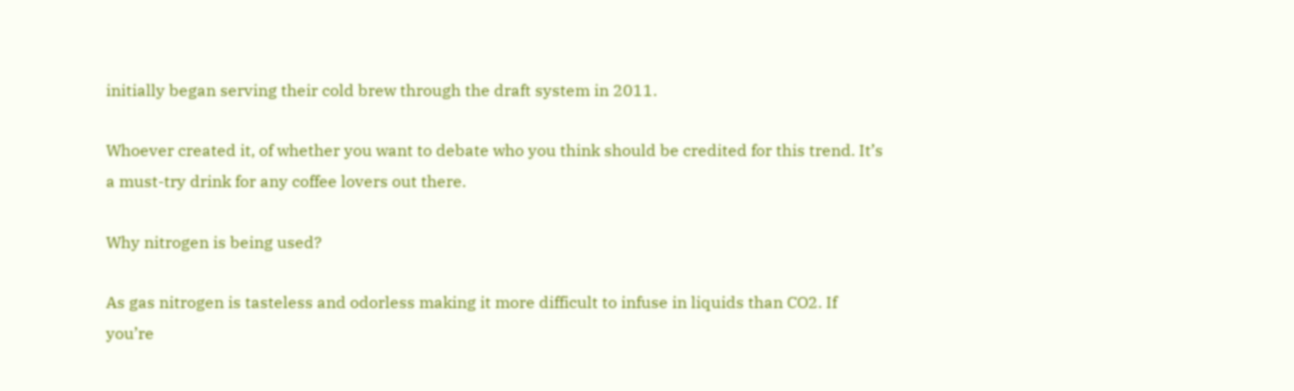initially began serving their cold brew through the draft system in 2011.

Whoever created it, of whether you want to debate who you think should be credited for this trend. It’s a must-try drink for any coffee lovers out there.

Why nitrogen is being used?

As gas nitrogen is tasteless and odorless making it more difficult to infuse in liquids than CO2. If you’re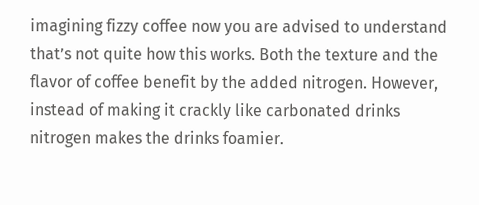imagining fizzy coffee now you are advised to understand that’s not quite how this works. Both the texture and the flavor of coffee benefit by the added nitrogen. However, instead of making it crackly like carbonated drinks nitrogen makes the drinks foamier.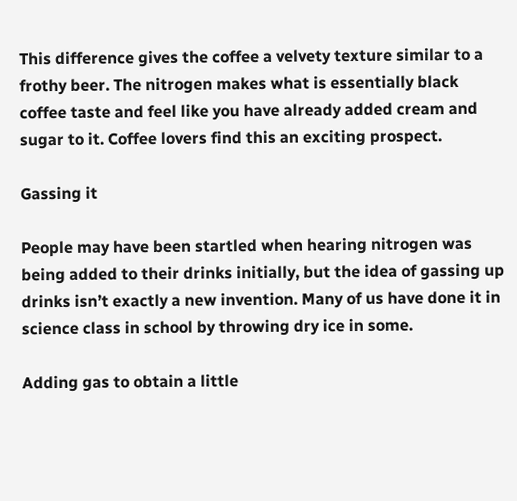This difference gives the coffee a velvety texture similar to a frothy beer. The nitrogen makes what is essentially black coffee taste and feel like you have already added cream and sugar to it. Coffee lovers find this an exciting prospect.

Gassing it

People may have been startled when hearing nitrogen was being added to their drinks initially, but the idea of gassing up drinks isn’t exactly a new invention. Many of us have done it in science class in school by throwing dry ice in some.

Adding gas to obtain a little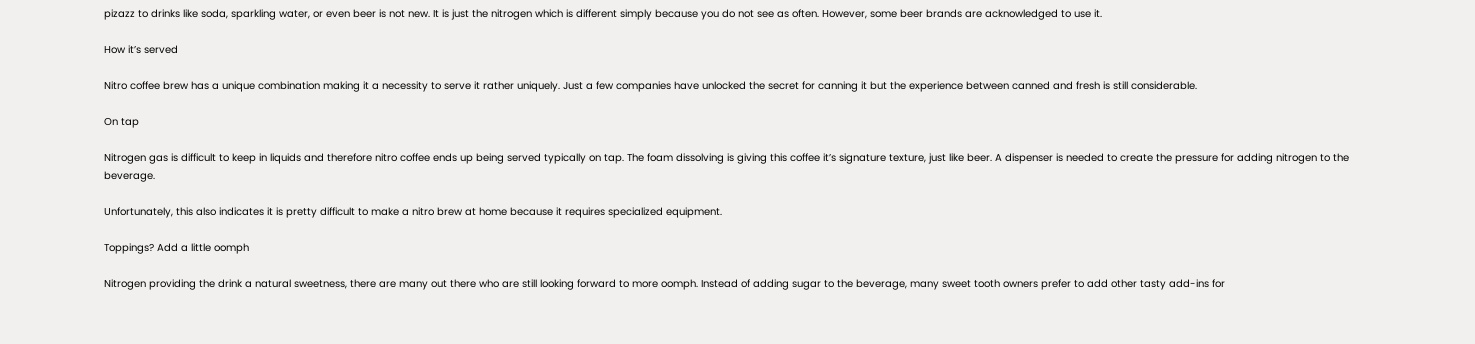pizazz to drinks like soda, sparkling water, or even beer is not new. It is just the nitrogen which is different simply because you do not see as often. However, some beer brands are acknowledged to use it.

How it’s served

Nitro coffee brew has a unique combination making it a necessity to serve it rather uniquely. Just a few companies have unlocked the secret for canning it but the experience between canned and fresh is still considerable.

On tap

Nitrogen gas is difficult to keep in liquids and therefore nitro coffee ends up being served typically on tap. The foam dissolving is giving this coffee it’s signature texture, just like beer. A dispenser is needed to create the pressure for adding nitrogen to the beverage.

Unfortunately, this also indicates it is pretty difficult to make a nitro brew at home because it requires specialized equipment.

Toppings? Add a little oomph

Nitrogen providing the drink a natural sweetness, there are many out there who are still looking forward to more oomph. Instead of adding sugar to the beverage, many sweet tooth owners prefer to add other tasty add-ins for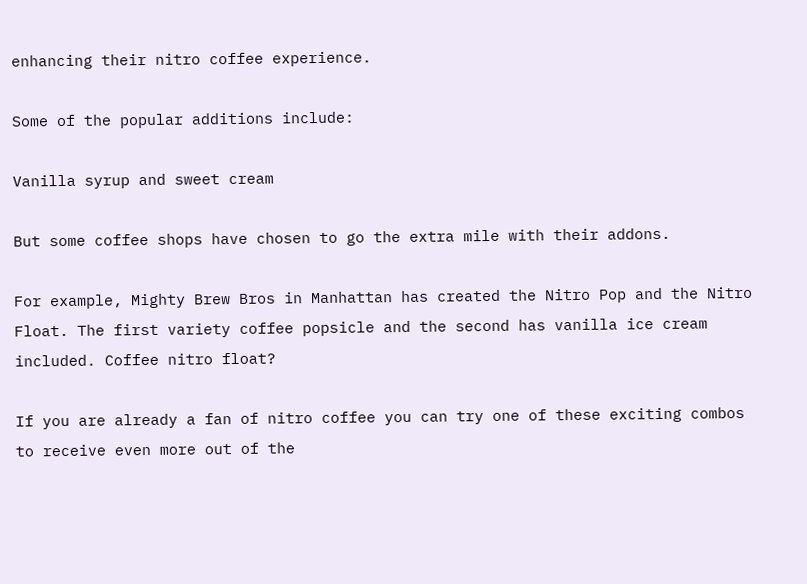enhancing their nitro coffee experience.

Some of the popular additions include:

Vanilla syrup and sweet cream

But some coffee shops have chosen to go the extra mile with their addons.

For example, Mighty Brew Bros in Manhattan has created the Nitro Pop and the Nitro Float. The first variety coffee popsicle and the second has vanilla ice cream included. Coffee nitro float?

If you are already a fan of nitro coffee you can try one of these exciting combos to receive even more out of the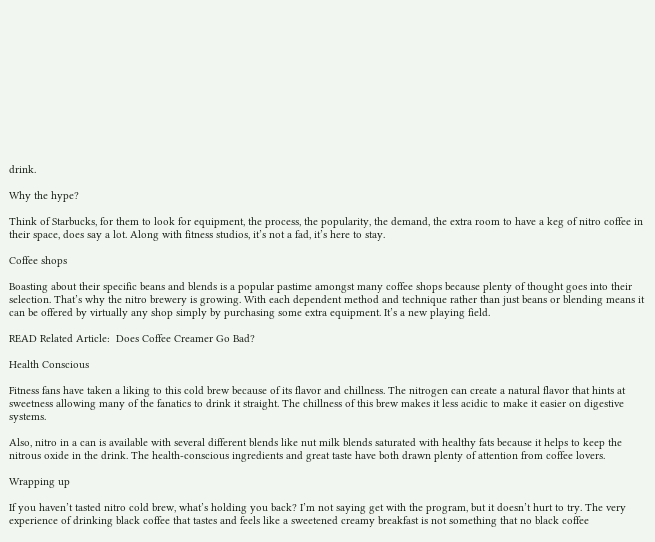drink.

Why the hype?

Think of Starbucks, for them to look for equipment, the process, the popularity, the demand, the extra room to have a keg of nitro coffee in their space, does say a lot. Along with fitness studios, it’s not a fad, it’s here to stay.

Coffee shops

Boasting about their specific beans and blends is a popular pastime amongst many coffee shops because plenty of thought goes into their selection. That’s why the nitro brewery is growing. With each dependent method and technique rather than just beans or blending means it can be offered by virtually any shop simply by purchasing some extra equipment. It’s a new playing field.

READ Related Article:  Does Coffee Creamer Go Bad?

Health Conscious

Fitness fans have taken a liking to this cold brew because of its flavor and chillness. The nitrogen can create a natural flavor that hints at sweetness allowing many of the fanatics to drink it straight. The chillness of this brew makes it less acidic to make it easier on digestive systems.

Also, nitro in a can is available with several different blends like nut milk blends saturated with healthy fats because it helps to keep the nitrous oxide in the drink. The health-conscious ingredients and great taste have both drawn plenty of attention from coffee lovers.

Wrapping up

If you haven’t tasted nitro cold brew, what’s holding you back? I’m not saying get with the program, but it doesn’t hurt to try. The very experience of drinking black coffee that tastes and feels like a sweetened creamy breakfast is not something that no black coffee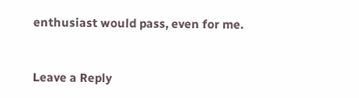enthusiast would pass, even for me.


Leave a Reply